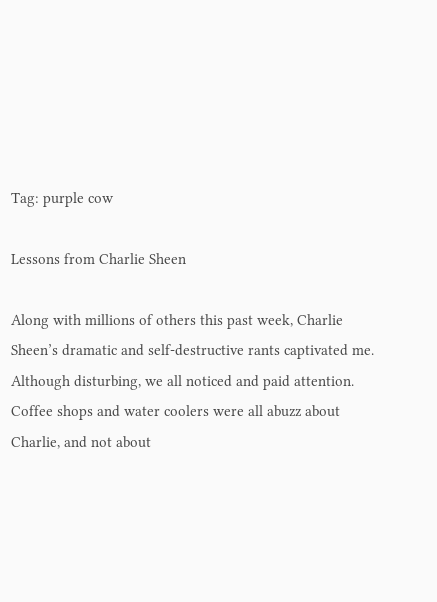Tag: purple cow

Lessons from Charlie Sheen

Along with millions of others this past week, Charlie Sheen’s dramatic and self-destructive rants captivated me. Although disturbing, we all noticed and paid attention. Coffee shops and water coolers were all abuzz about Charlie, and not about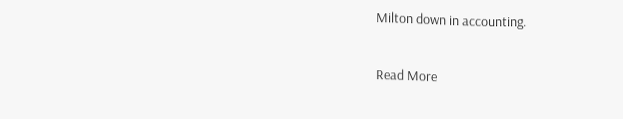Milton down in accounting.

Read More